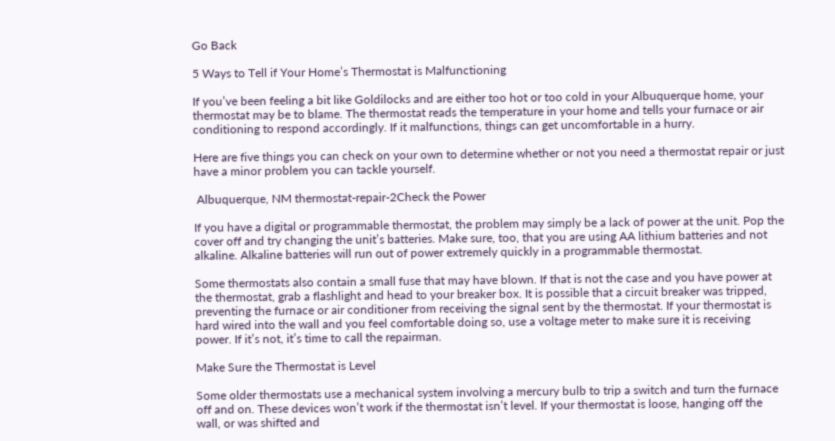Go Back

5 Ways to Tell if Your Home’s Thermostat is Malfunctioning

If you’ve been feeling a bit like Goldilocks and are either too hot or too cold in your Albuquerque home, your thermostat may be to blame. The thermostat reads the temperature in your home and tells your furnace or air conditioning to respond accordingly. If it malfunctions, things can get uncomfortable in a hurry.

Here are five things you can check on your own to determine whether or not you need a thermostat repair or just have a minor problem you can tackle yourself.

 Albuquerque, NM thermostat-repair-2Check the Power

If you have a digital or programmable thermostat, the problem may simply be a lack of power at the unit. Pop the cover off and try changing the unit’s batteries. Make sure, too, that you are using AA lithium batteries and not alkaline. Alkaline batteries will run out of power extremely quickly in a programmable thermostat.

Some thermostats also contain a small fuse that may have blown. If that is not the case and you have power at the thermostat, grab a flashlight and head to your breaker box. It is possible that a circuit breaker was tripped, preventing the furnace or air conditioner from receiving the signal sent by the thermostat. If your thermostat is hard wired into the wall and you feel comfortable doing so, use a voltage meter to make sure it is receiving power. If it’s not, it’s time to call the repairman.

Make Sure the Thermostat is Level

Some older thermostats use a mechanical system involving a mercury bulb to trip a switch and turn the furnace off and on. These devices won’t work if the thermostat isn’t level. If your thermostat is loose, hanging off the wall, or was shifted and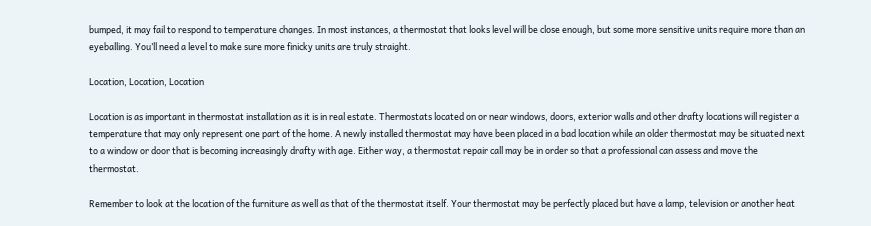bumped, it may fail to respond to temperature changes. In most instances, a thermostat that looks level will be close enough, but some more sensitive units require more than an eyeballing. You’ll need a level to make sure more finicky units are truly straight.

Location, Location, Location

Location is as important in thermostat installation as it is in real estate. Thermostats located on or near windows, doors, exterior walls and other drafty locations will register a temperature that may only represent one part of the home. A newly installed thermostat may have been placed in a bad location while an older thermostat may be situated next to a window or door that is becoming increasingly drafty with age. Either way, a thermostat repair call may be in order so that a professional can assess and move the thermostat.

Remember to look at the location of the furniture as well as that of the thermostat itself. Your thermostat may be perfectly placed but have a lamp, television or another heat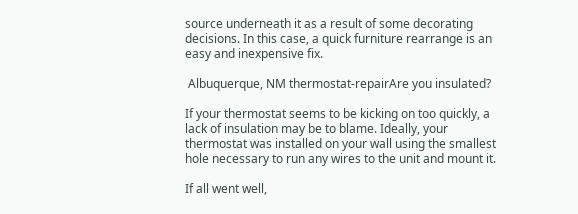source underneath it as a result of some decorating decisions. In this case, a quick furniture rearrange is an easy and inexpensive fix.

 Albuquerque, NM thermostat-repairAre you insulated?

If your thermostat seems to be kicking on too quickly, a lack of insulation may be to blame. Ideally, your thermostat was installed on your wall using the smallest hole necessary to run any wires to the unit and mount it.

If all went well,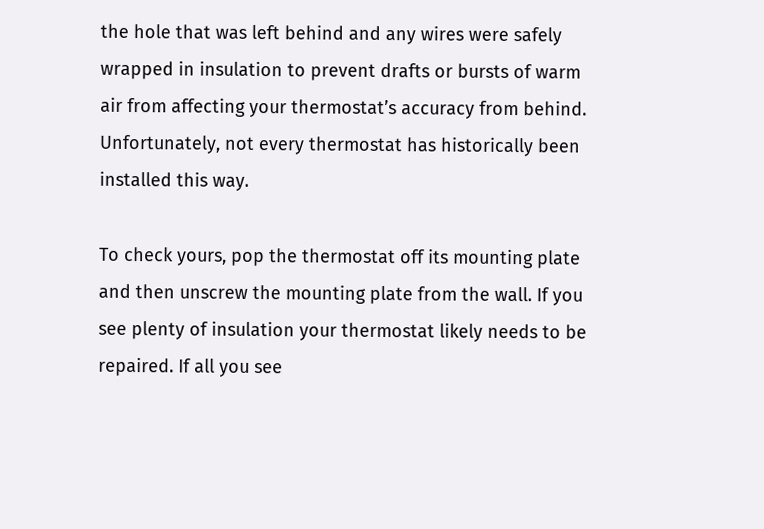the hole that was left behind and any wires were safely wrapped in insulation to prevent drafts or bursts of warm air from affecting your thermostat’s accuracy from behind. Unfortunately, not every thermostat has historically been installed this way.

To check yours, pop the thermostat off its mounting plate and then unscrew the mounting plate from the wall. If you see plenty of insulation your thermostat likely needs to be repaired. If all you see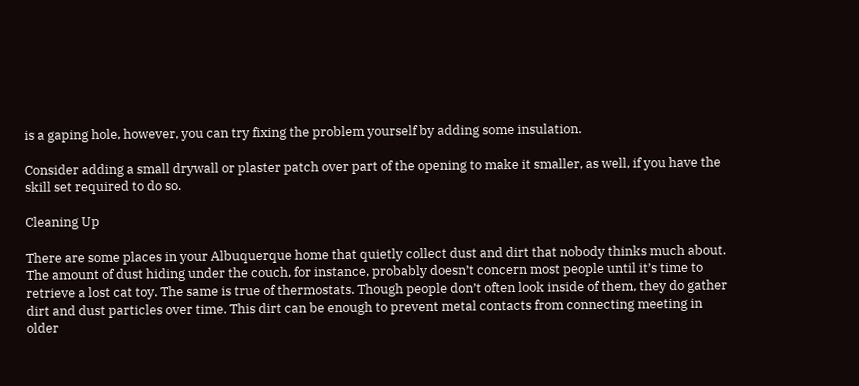is a gaping hole, however, you can try fixing the problem yourself by adding some insulation.

Consider adding a small drywall or plaster patch over part of the opening to make it smaller, as well, if you have the skill set required to do so.

Cleaning Up

There are some places in your Albuquerque home that quietly collect dust and dirt that nobody thinks much about. The amount of dust hiding under the couch, for instance, probably doesn’t concern most people until it’s time to retrieve a lost cat toy. The same is true of thermostats. Though people don’t often look inside of them, they do gather dirt and dust particles over time. This dirt can be enough to prevent metal contacts from connecting meeting in older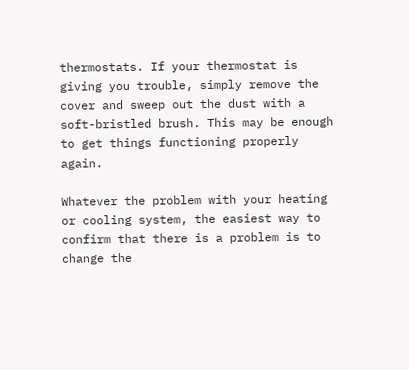thermostats. If your thermostat is giving you trouble, simply remove the cover and sweep out the dust with a soft-bristled brush. This may be enough to get things functioning properly again.

Whatever the problem with your heating or cooling system, the easiest way to confirm that there is a problem is to change the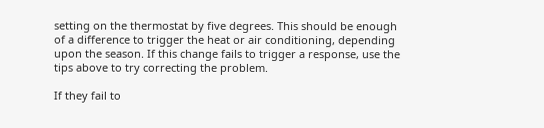setting on the thermostat by five degrees. This should be enough of a difference to trigger the heat or air conditioning, depending upon the season. If this change fails to trigger a response, use the tips above to try correcting the problem.

If they fail to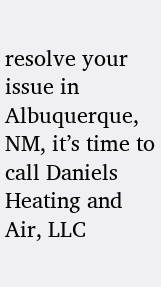resolve your issue in Albuquerque, NM, it’s time to call Daniels Heating and Air, LLC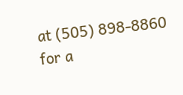at (505) 898-8860 for a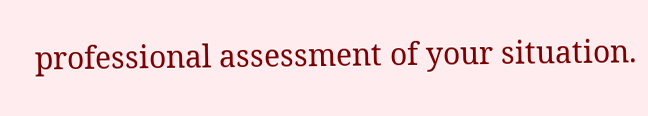professional assessment of your situation.